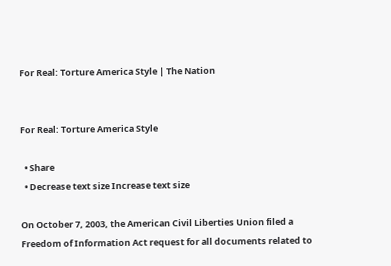For Real: Torture America Style | The Nation


For Real: Torture America Style

  • Share
  • Decrease text size Increase text size

On October 7, 2003, the American Civil Liberties Union filed a Freedom of Information Act request for all documents related to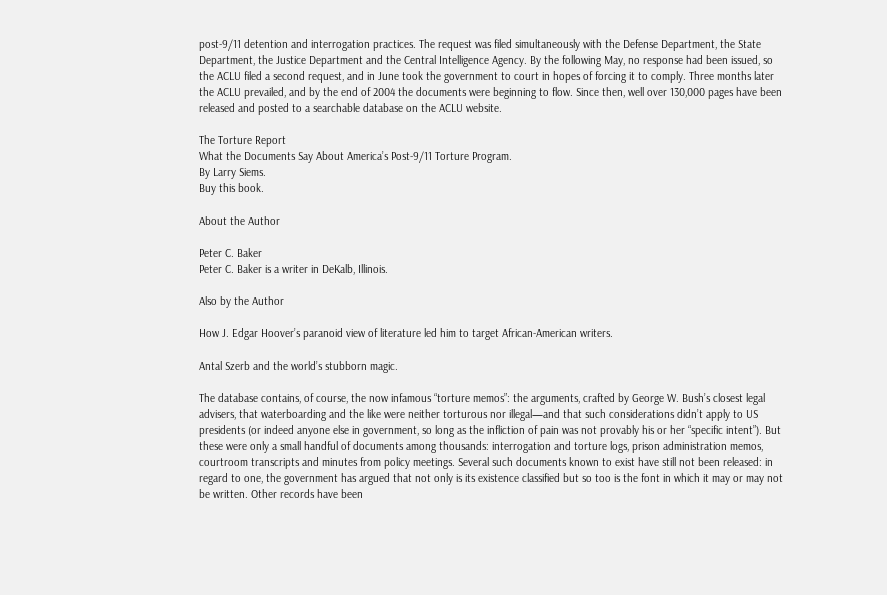post-9/11 detention and interrogation practices. The request was filed simultaneously with the Defense Department, the State Department, the Justice Department and the Central Intelligence Agency. By the following May, no response had been issued, so the ACLU filed a second request, and in June took the government to court in hopes of forcing it to comply. Three months later the ACLU prevailed, and by the end of 2004 the documents were beginning to flow. Since then, well over 130,000 pages have been released and posted to a searchable database on the ACLU website.

The Torture Report
What the Documents Say About America’s Post-9/11 Torture Program.
By Larry Siems.
Buy this book.

About the Author

Peter C. Baker
Peter C. Baker is a writer in DeKalb, Illinois.

Also by the Author

How J. Edgar Hoover’s paranoid view of literature led him to target African-American writers.

Antal Szerb and the world’s stubborn magic.

The database contains, of course, the now infamous “torture memos”: the arguments, crafted by George W. Bush’s closest legal advisers, that waterboarding and the like were neither torturous nor illegal—and that such considerations didn’t apply to US presidents (or indeed anyone else in government, so long as the infliction of pain was not provably his or her “specific intent”). But these were only a small handful of documents among thousands: interrogation and torture logs, prison administration memos, courtroom transcripts and minutes from policy meetings. Several such documents known to exist have still not been released: in regard to one, the government has argued that not only is its existence classified but so too is the font in which it may or may not be written. Other records have been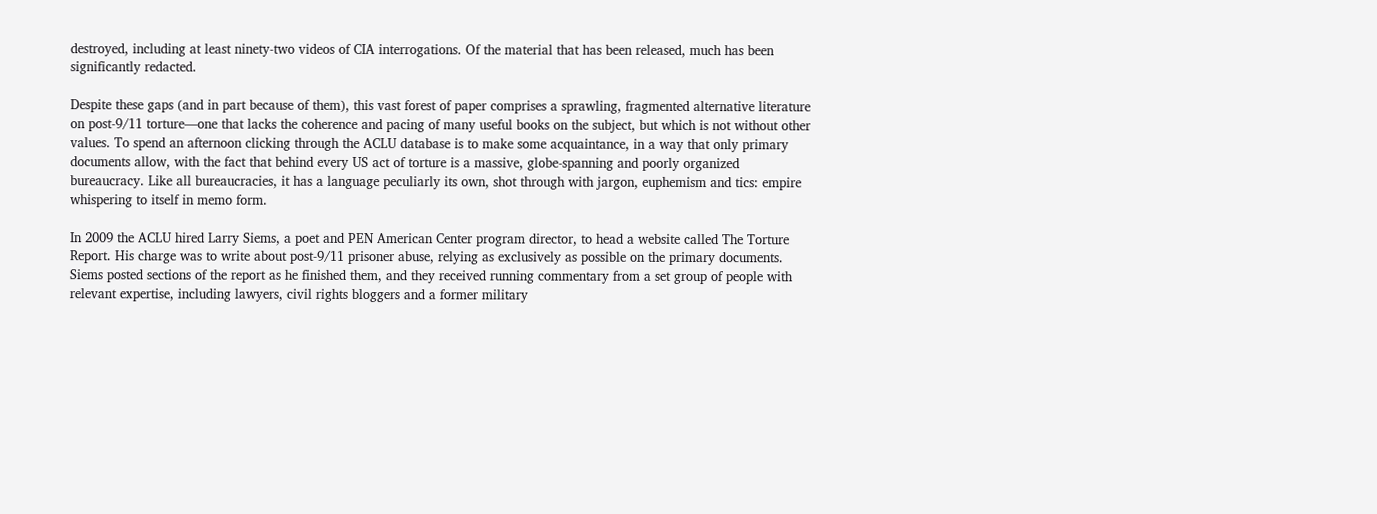destroyed, including at least ninety-two videos of CIA interrogations. Of the material that has been released, much has been significantly redacted.

Despite these gaps (and in part because of them), this vast forest of paper comprises a sprawling, fragmented alternative literature on post-9/11 torture—one that lacks the coherence and pacing of many useful books on the subject, but which is not without other values. To spend an afternoon clicking through the ACLU database is to make some acquaintance, in a way that only primary documents allow, with the fact that behind every US act of torture is a massive, globe-spanning and poorly organized bureaucracy. Like all bureaucracies, it has a language peculiarly its own, shot through with jargon, euphemism and tics: empire whispering to itself in memo form.

In 2009 the ACLU hired Larry Siems, a poet and PEN American Center program director, to head a website called The Torture Report. His charge was to write about post-9/11 prisoner abuse, relying as exclusively as possible on the primary documents. Siems posted sections of the report as he finished them, and they received running commentary from a set group of people with relevant expertise, including lawyers, civil rights bloggers and a former military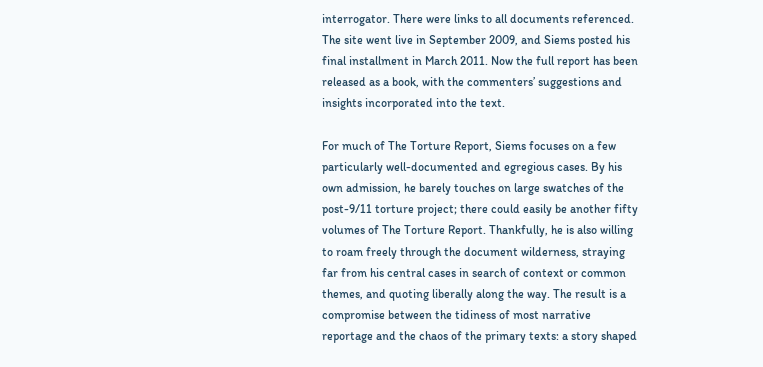interrogator. There were links to all documents referenced. The site went live in September 2009, and Siems posted his final installment in March 2011. Now the full report has been released as a book, with the commenters’ suggestions and insights incorporated into the text.

For much of The Torture Report, Siems focuses on a few particularly well-documented and egregious cases. By his own admission, he barely touches on large swatches of the post-9/11 torture project; there could easily be another fifty volumes of The Torture Report. Thankfully, he is also willing to roam freely through the document wilderness, straying far from his central cases in search of context or common themes, and quoting liberally along the way. The result is a compromise between the tidiness of most narrative reportage and the chaos of the primary texts: a story shaped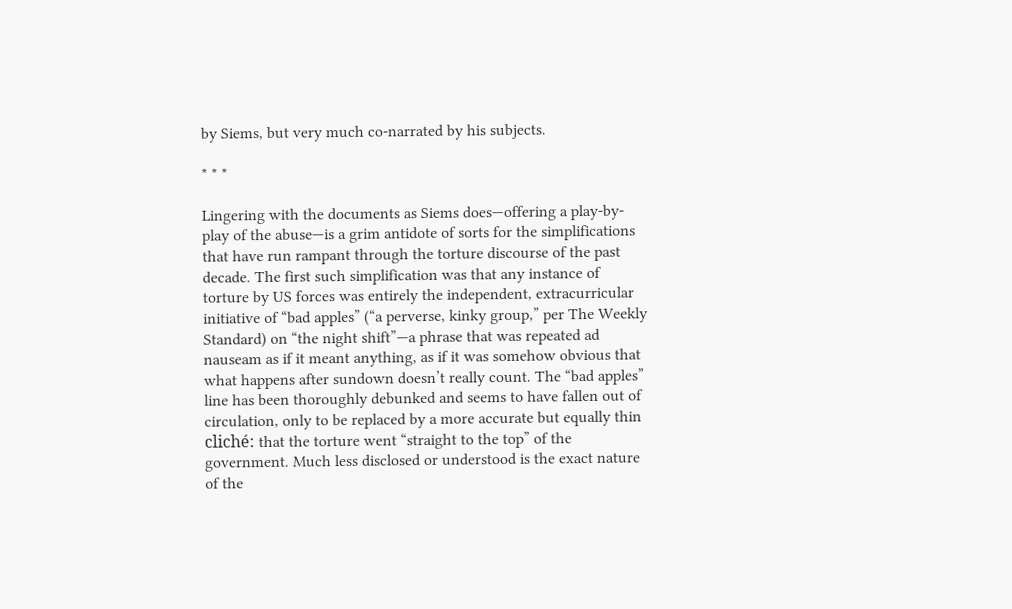by Siems, but very much co-narrated by his subjects.

* * *

Lingering with the documents as Siems does—offering a play-by-play of the abuse—is a grim antidote of sorts for the simplifications that have run rampant through the torture discourse of the past decade. The first such simplification was that any instance of torture by US forces was entirely the independent, extracurricular initiative of “bad apples” (“a perverse, kinky group,” per The Weekly Standard) on “the night shift”—a phrase that was repeated ad nauseam as if it meant anything, as if it was somehow obvious that what happens after sundown doesn’t really count. The “bad apples” line has been thoroughly debunked and seems to have fallen out of circulation, only to be replaced by a more accurate but equally thin cliché: that the torture went “straight to the top” of the government. Much less disclosed or understood is the exact nature of the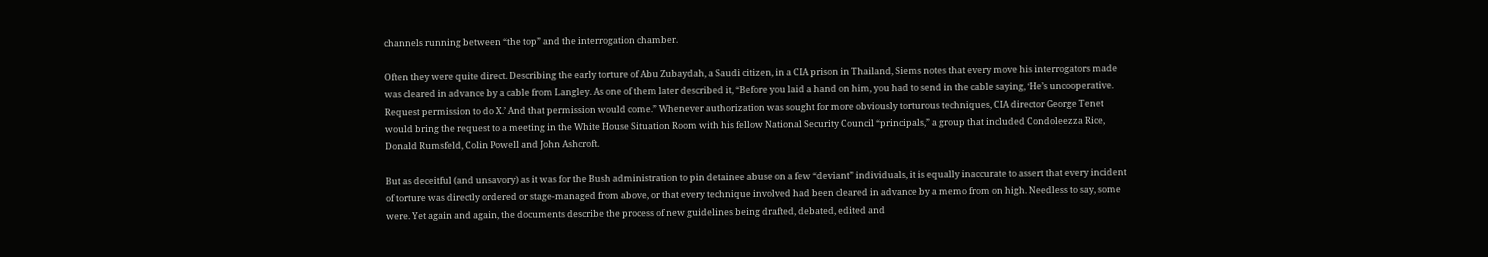channels running between “the top” and the interrogation chamber.

Often they were quite direct. Describing the early torture of Abu Zubaydah, a Saudi citizen, in a CIA prison in Thailand, Siems notes that every move his interrogators made was cleared in advance by a cable from Langley. As one of them later described it, “Before you laid a hand on him, you had to send in the cable saying, ‘He’s uncooperative. Request permission to do X.’ And that permission would come.” Whenever authorization was sought for more obviously torturous techniques, CIA director George Tenet would bring the request to a meeting in the White House Situation Room with his fellow National Security Council “principals,” a group that included Condoleezza Rice, Donald Rumsfeld, Colin Powell and John Ashcroft.

But as deceitful (and unsavory) as it was for the Bush administration to pin detainee abuse on a few “deviant” individuals, it is equally inaccurate to assert that every incident of torture was directly ordered or stage-managed from above, or that every technique involved had been cleared in advance by a memo from on high. Needless to say, some were. Yet again and again, the documents describe the process of new guidelines being drafted, debated, edited and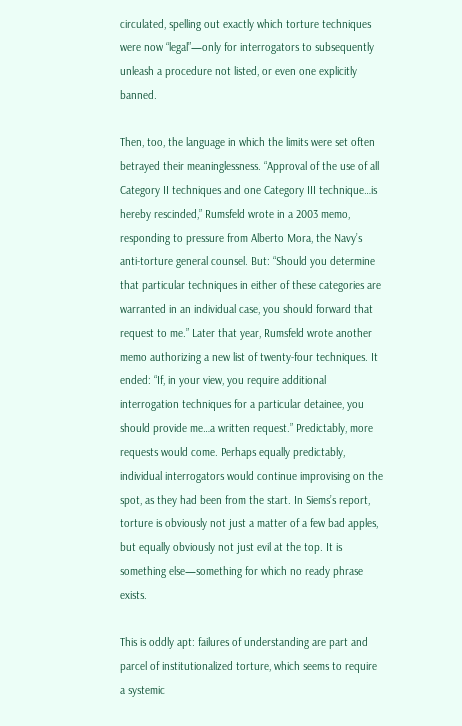circulated, spelling out exactly which torture techniques were now “legal”—only for interrogators to subsequently unleash a procedure not listed, or even one explicitly banned.

Then, too, the language in which the limits were set often betrayed their meaninglessness. “Approval of the use of all Category II techniques and one Category III technique…is hereby rescinded,” Rumsfeld wrote in a 2003 memo, responding to pressure from Alberto Mora, the Navy’s anti-torture general counsel. But: “Should you determine that particular techniques in either of these categories are warranted in an individual case, you should forward that request to me.” Later that year, Rumsfeld wrote another memo authorizing a new list of twenty-four techniques. It ended: “If, in your view, you require additional interrogation techniques for a particular detainee, you should provide me…a written request.” Predictably, more
requests would come. Perhaps equally predictably, individual interrogators would continue improvising on the spot, as they had been from the start. In Siems’s report, torture is obviously not just a matter of a few bad apples, but equally obviously not just evil at the top. It is something else—something for which no ready phrase exists.

This is oddly apt: failures of understanding are part and parcel of institutionalized torture, which seems to require a systemic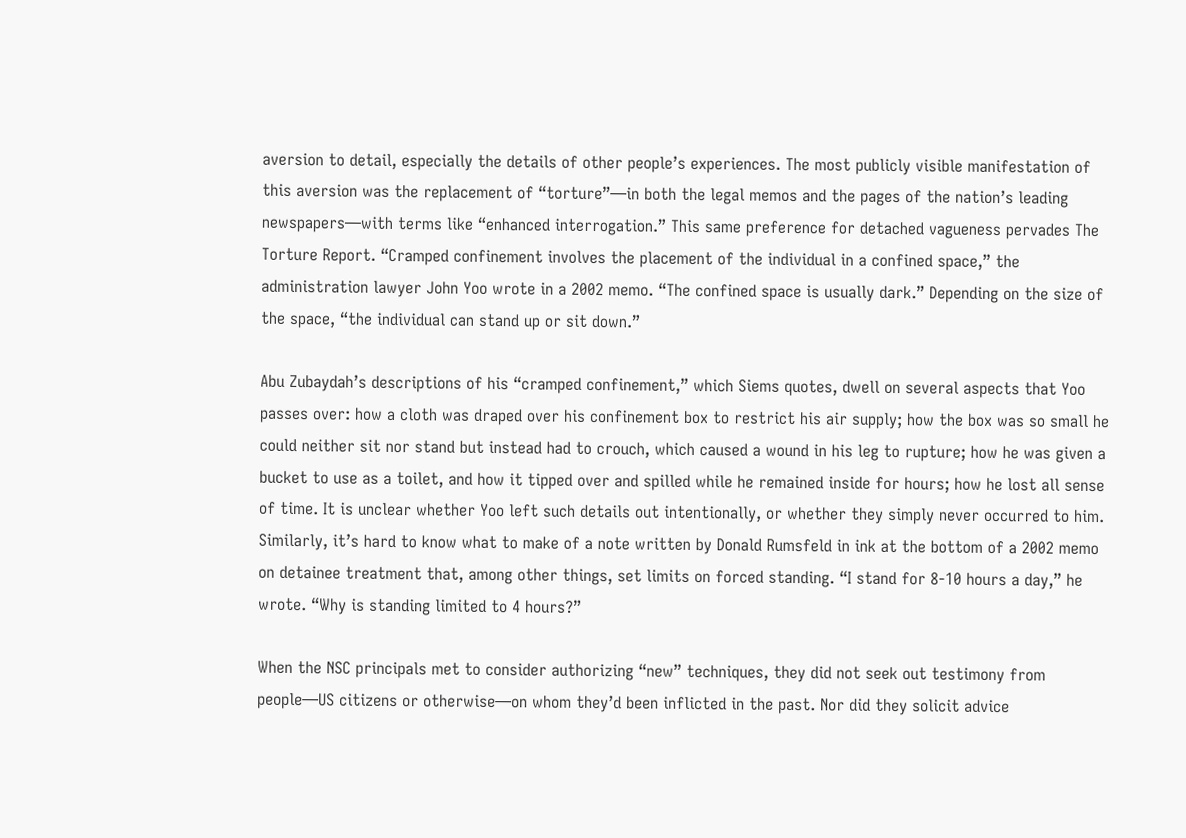aversion to detail, especially the details of other people’s experiences. The most publicly visible manifestation of this aversion was the replacement of “torture”—in both the legal memos and the pages of the nation’s leading newspapers—with terms like “enhanced interrogation.” This same preference for detached vagueness pervades The Torture Report. “Cramped confinement involves the placement of the individual in a confined space,” the administration lawyer John Yoo wrote in a 2002 memo. “The confined space is usually dark.” Depending on the size of the space, “the individual can stand up or sit down.”

Abu Zubaydah’s descriptions of his “cramped confinement,” which Siems quotes, dwell on several aspects that Yoo passes over: how a cloth was draped over his confinement box to restrict his air supply; how the box was so small he could neither sit nor stand but instead had to crouch, which caused a wound in his leg to rupture; how he was given a bucket to use as a toilet, and how it tipped over and spilled while he remained inside for hours; how he lost all sense of time. It is unclear whether Yoo left such details out intentionally, or whether they simply never occurred to him. Similarly, it’s hard to know what to make of a note written by Donald Rumsfeld in ink at the bottom of a 2002 memo on detainee treatment that, among other things, set limits on forced standing. “I stand for 8-10 hours a day,” he wrote. “Why is standing limited to 4 hours?”

When the NSC principals met to consider authorizing “new” techniques, they did not seek out testimony from people—US citizens or otherwise—on whom they’d been inflicted in the past. Nor did they solicit advice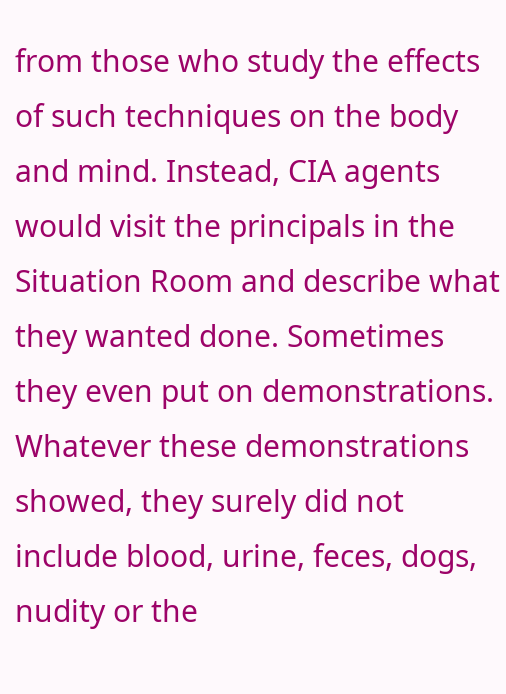from those who study the effects of such techniques on the body and mind. Instead, CIA agents would visit the principals in the Situation Room and describe what they wanted done. Sometimes they even put on demonstrations. Whatever these demonstrations showed, they surely did not include blood, urine, feces, dogs, nudity or the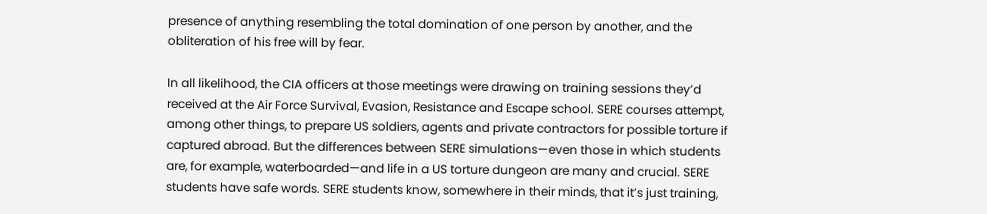presence of anything resembling the total domination of one person by another, and the obliteration of his free will by fear.

In all likelihood, the CIA officers at those meetings were drawing on training sessions they’d received at the Air Force Survival, Evasion, Resistance and Escape school. SERE courses attempt, among other things, to prepare US soldiers, agents and private contractors for possible torture if captured abroad. But the differences between SERE simulations—even those in which students are, for example, waterboarded—and life in a US torture dungeon are many and crucial. SERE students have safe words. SERE students know, somewhere in their minds, that it’s just training,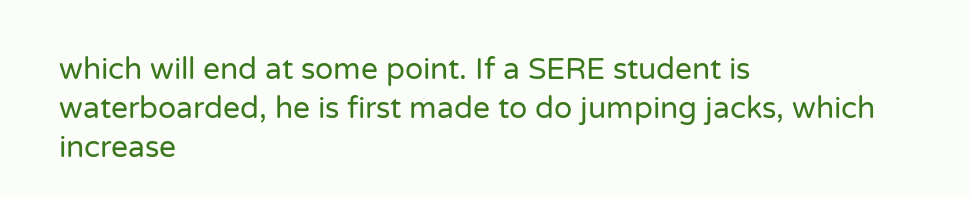which will end at some point. If a SERE student is waterboarded, he is first made to do jumping jacks, which increase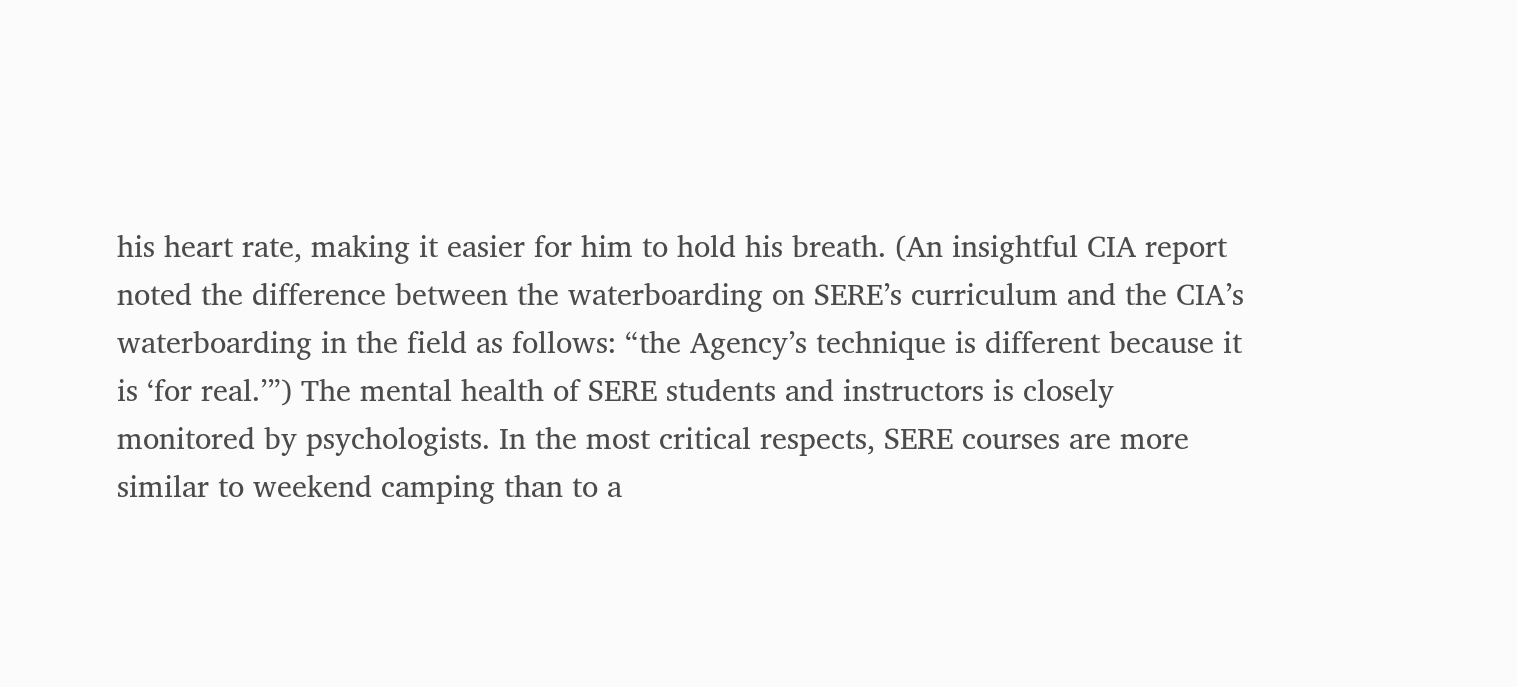his heart rate, making it easier for him to hold his breath. (An insightful CIA report noted the difference between the waterboarding on SERE’s curriculum and the CIA’s waterboarding in the field as follows: “the Agency’s technique is different because it is ‘for real.’”) The mental health of SERE students and instructors is closely monitored by psychologists. In the most critical respects, SERE courses are more similar to weekend camping than to a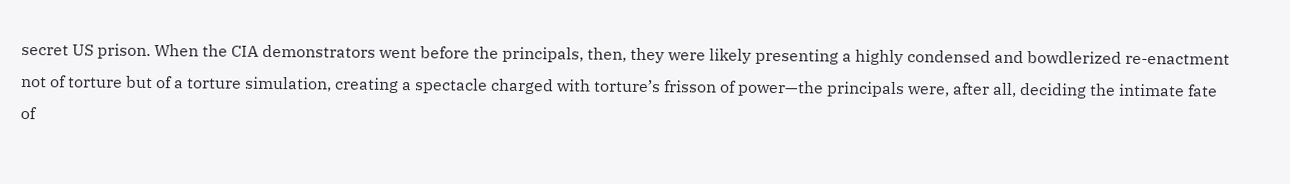secret US prison. When the CIA demonstrators went before the principals, then, they were likely presenting a highly condensed and bowdlerized re-enactment not of torture but of a torture simulation, creating a spectacle charged with torture’s frisson of power—the principals were, after all, deciding the intimate fate of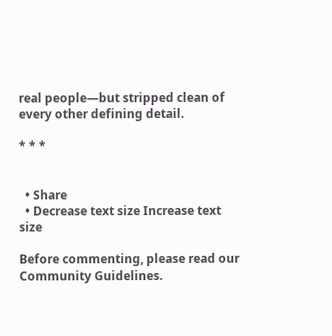real people—but stripped clean of every other defining detail.

* * *


  • Share
  • Decrease text size Increase text size

Before commenting, please read our Community Guidelines.